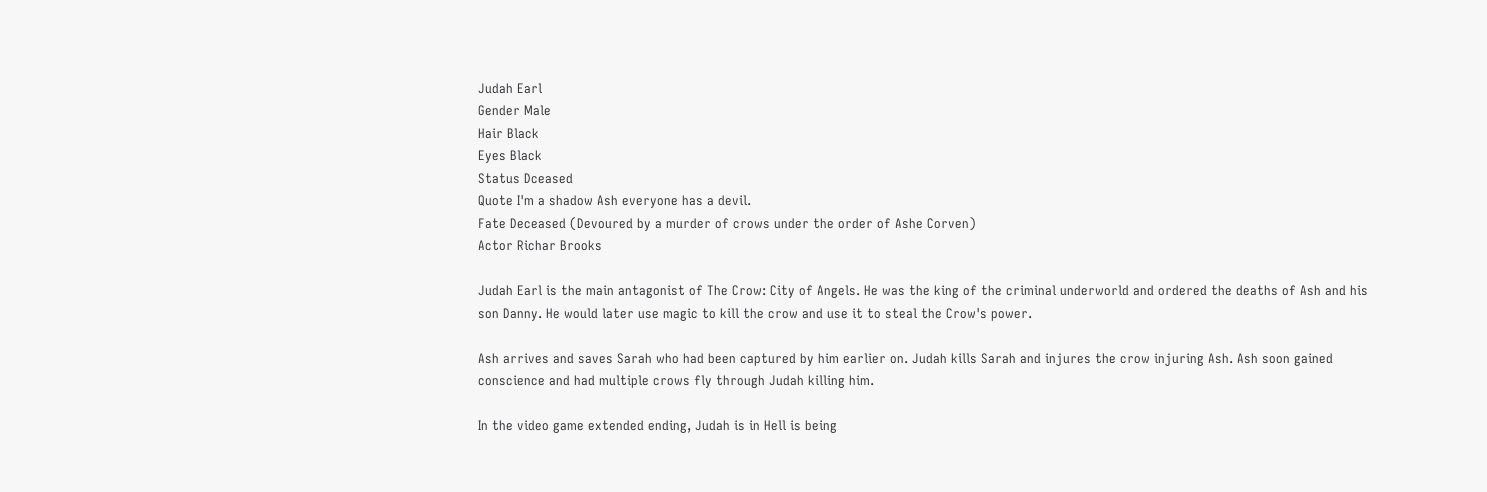Judah Earl
Gender Male
Hair Black
Eyes Black
Status Dceased
Quote I'm a shadow Ash everyone has a devil.
Fate Deceased (Devoured by a murder of crows under the order of Ashe Corven)
Actor Richar Brooks

Judah Earl is the main antagonist of The Crow: City of Angels. He was the king of the criminal underworld and ordered the deaths of Ash and his son Danny. He would later use magic to kill the crow and use it to steal the Crow's power.

Ash arrives and saves Sarah who had been captured by him earlier on. Judah kills Sarah and injures the crow injuring Ash. Ash soon gained conscience and had multiple crows fly through Judah killing him.

In the video game extended ending, Judah is in Hell is being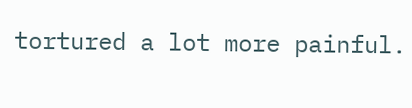tortured a lot more painful.